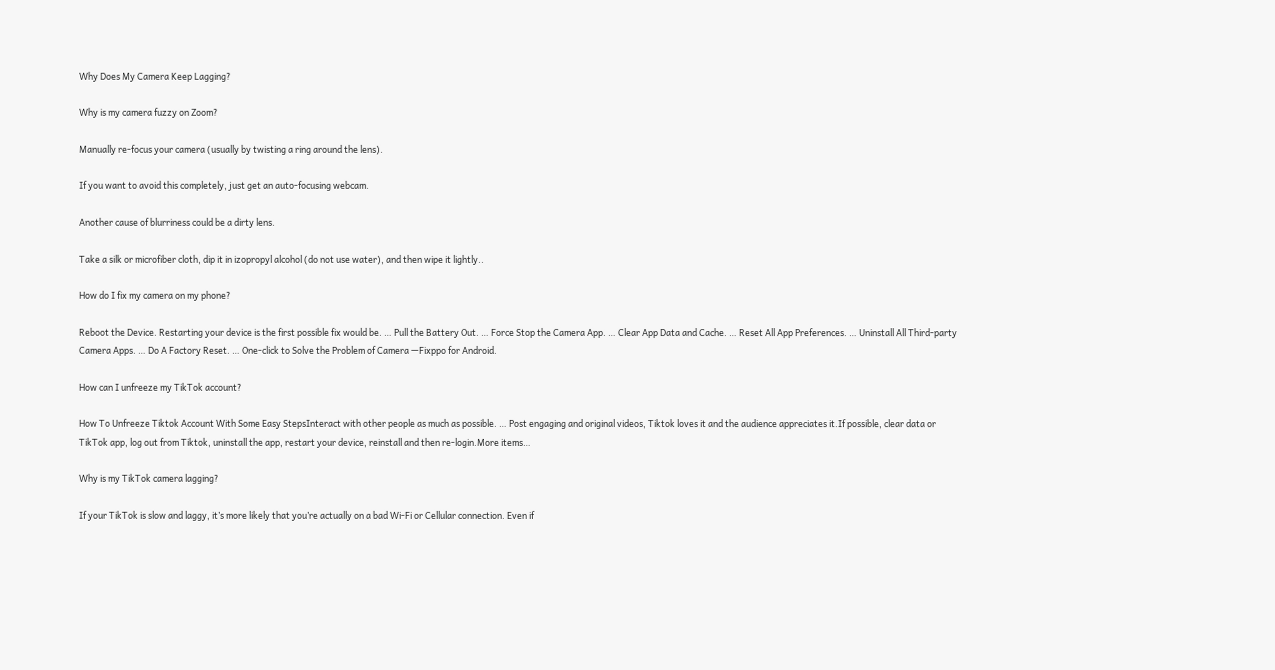Why Does My Camera Keep Lagging?

Why is my camera fuzzy on Zoom?

Manually re-focus your camera (usually by twisting a ring around the lens).

If you want to avoid this completely, just get an auto-focusing webcam.

Another cause of blurriness could be a dirty lens.

Take a silk or microfiber cloth, dip it in izopropyl alcohol (do not use water), and then wipe it lightly..

How do I fix my camera on my phone?

Reboot the Device. Restarting your device is the first possible fix would be. … Pull the Battery Out. … Force Stop the Camera App. … Clear App Data and Cache. … Reset All App Preferences. … Uninstall All Third-party Camera Apps. … Do A Factory Reset. … One-click to Solve the Problem of Camera —Fixppo for Android.

How can I unfreeze my TikTok account?

How To Unfreeze Tiktok Account With Some Easy StepsInteract with other people as much as possible. … Post engaging and original videos, Tiktok loves it and the audience appreciates it.If possible, clear data or TikTok app, log out from Tiktok, uninstall the app, restart your device, reinstall and then re-login.More items…

Why is my TikTok camera lagging?

If your TikTok is slow and laggy, it’s more likely that you’re actually on a bad Wi-Fi or Cellular connection. Even if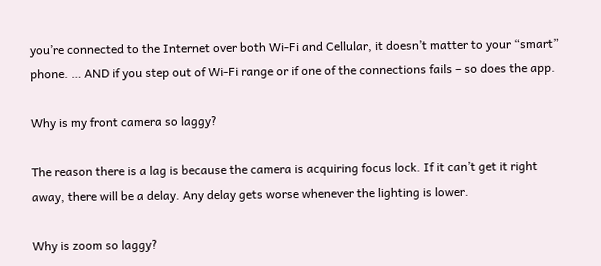you’re connected to the Internet over both Wi-Fi and Cellular, it doesn’t matter to your “smart” phone. … AND if you step out of Wi-Fi range or if one of the connections fails – so does the app.

Why is my front camera so laggy?

The reason there is a lag is because the camera is acquiring focus lock. If it can’t get it right away, there will be a delay. Any delay gets worse whenever the lighting is lower.

Why is zoom so laggy?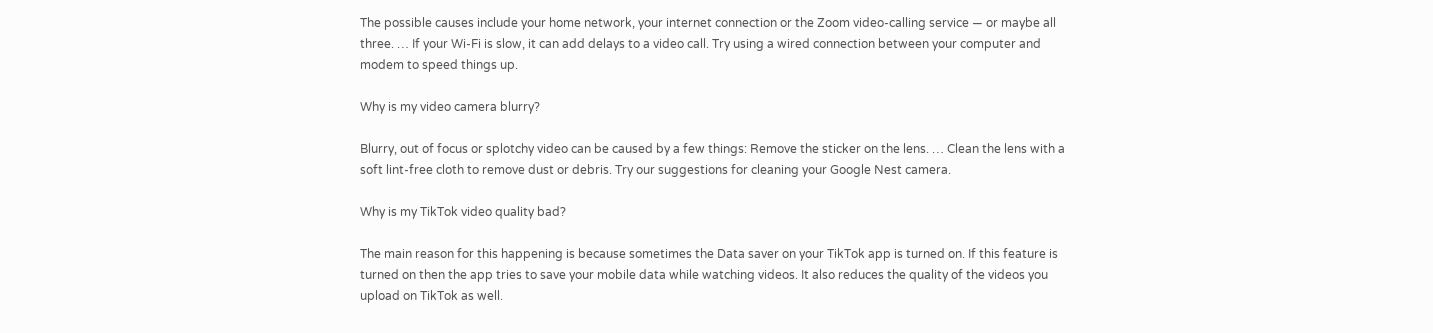The possible causes include your home network, your internet connection or the Zoom video-calling service — or maybe all three. … If your Wi-Fi is slow, it can add delays to a video call. Try using a wired connection between your computer and modem to speed things up.

Why is my video camera blurry?

Blurry, out of focus or splotchy video can be caused by a few things: Remove the sticker on the lens. … Clean the lens with a soft lint-free cloth to remove dust or debris. Try our suggestions for cleaning your Google Nest camera.

Why is my TikTok video quality bad?

The main reason for this happening is because sometimes the Data saver on your TikTok app is turned on. If this feature is turned on then the app tries to save your mobile data while watching videos. It also reduces the quality of the videos you upload on TikTok as well.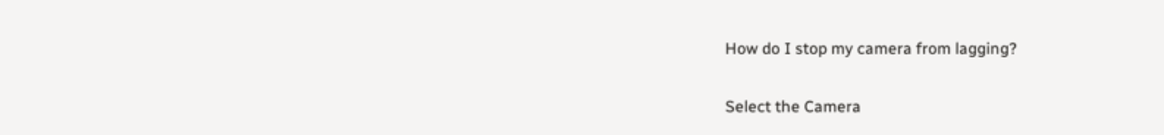How do I stop my camera from lagging?

Select the Camera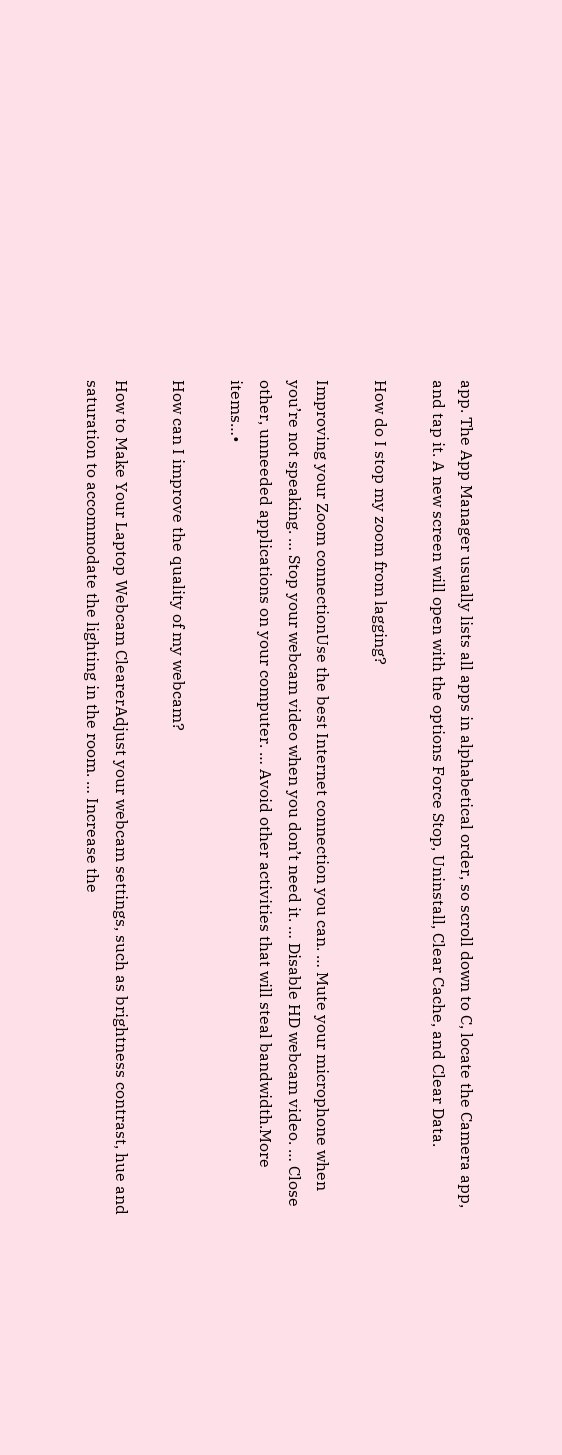app. The App Manager usually lists all apps in alphabetical order, so scroll down to C, locate the Camera app, and tap it. A new screen will open with the options Force Stop, Uninstall, Clear Cache, and Clear Data.

How do I stop my zoom from lagging?

Improving your Zoom connectionUse the best Internet connection you can. … Mute your microphone when you’re not speaking. … Stop your webcam video when you don’t need it. … Disable HD webcam video. … Close other, unneeded applications on your computer. … Avoid other activities that will steal bandwidth.More items…•

How can I improve the quality of my webcam?

How to Make Your Laptop Webcam ClearerAdjust your webcam settings, such as brightness contrast, hue and saturation to accommodate the lighting in the room. … Increase the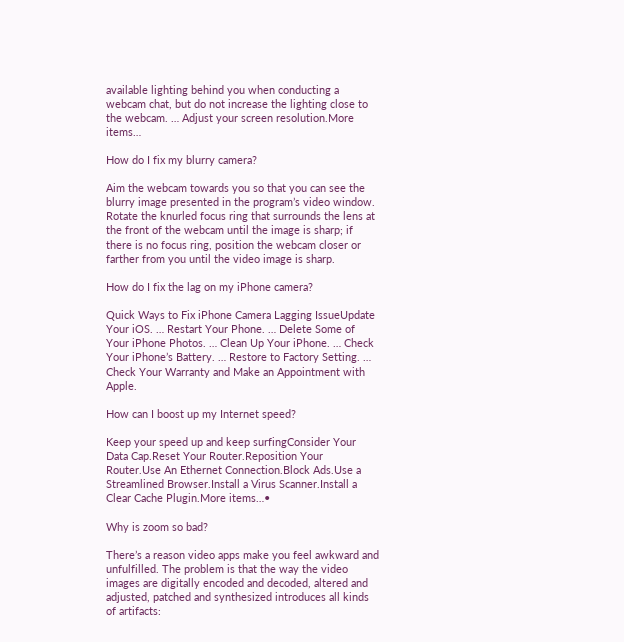available lighting behind you when conducting a webcam chat, but do not increase the lighting close to the webcam. … Adjust your screen resolution.More items…

How do I fix my blurry camera?

Aim the webcam towards you so that you can see the blurry image presented in the program’s video window. Rotate the knurled focus ring that surrounds the lens at the front of the webcam until the image is sharp; if there is no focus ring, position the webcam closer or farther from you until the video image is sharp.

How do I fix the lag on my iPhone camera?

Quick Ways to Fix iPhone Camera Lagging IssueUpdate Your iOS. … Restart Your Phone. … Delete Some of Your iPhone Photos. … Clean Up Your iPhone. … Check Your iPhone’s Battery. … Restore to Factory Setting. … Check Your Warranty and Make an Appointment with Apple.

How can I boost up my Internet speed?

Keep your speed up and keep surfingConsider Your Data Cap.Reset Your Router.Reposition Your Router.Use An Ethernet Connection.Block Ads.Use a Streamlined Browser.Install a Virus Scanner.Install a Clear Cache Plugin.More items…•

Why is zoom so bad?

There’s a reason video apps make you feel awkward and unfulfilled. The problem is that the way the video images are digitally encoded and decoded, altered and adjusted, patched and synthesized introduces all kinds of artifacts: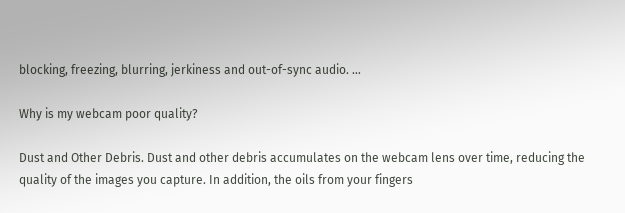blocking, freezing, blurring, jerkiness and out-of-sync audio. …

Why is my webcam poor quality?

Dust and Other Debris. Dust and other debris accumulates on the webcam lens over time, reducing the quality of the images you capture. In addition, the oils from your fingers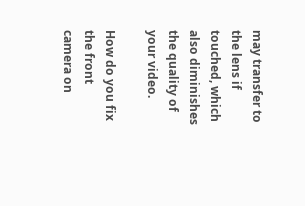may transfer to the lens if touched, which also diminishes the quality of your video.

How do you fix the front camera on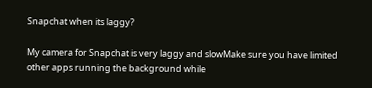Snapchat when its laggy?

My camera for Snapchat is very laggy and slowMake sure you have limited other apps running the background while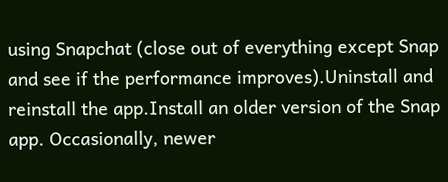using Snapchat (close out of everything except Snap and see if the performance improves).Uninstall and reinstall the app.Install an older version of the Snap app. Occasionally, newer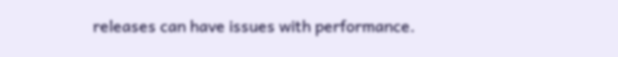releases can have issues with performance.